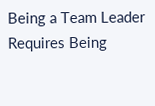Being a Team Leader Requires Being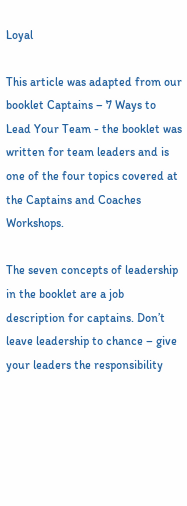Loyal

This article was adapted from our booklet Captains – 7 Ways to Lead Your Team - the booklet was written for team leaders and is one of the four topics covered at the Captains and Coaches Workshops.

The seven concepts of leadership in the booklet are a job description for captains. Don’t leave leadership to chance – give your leaders the responsibility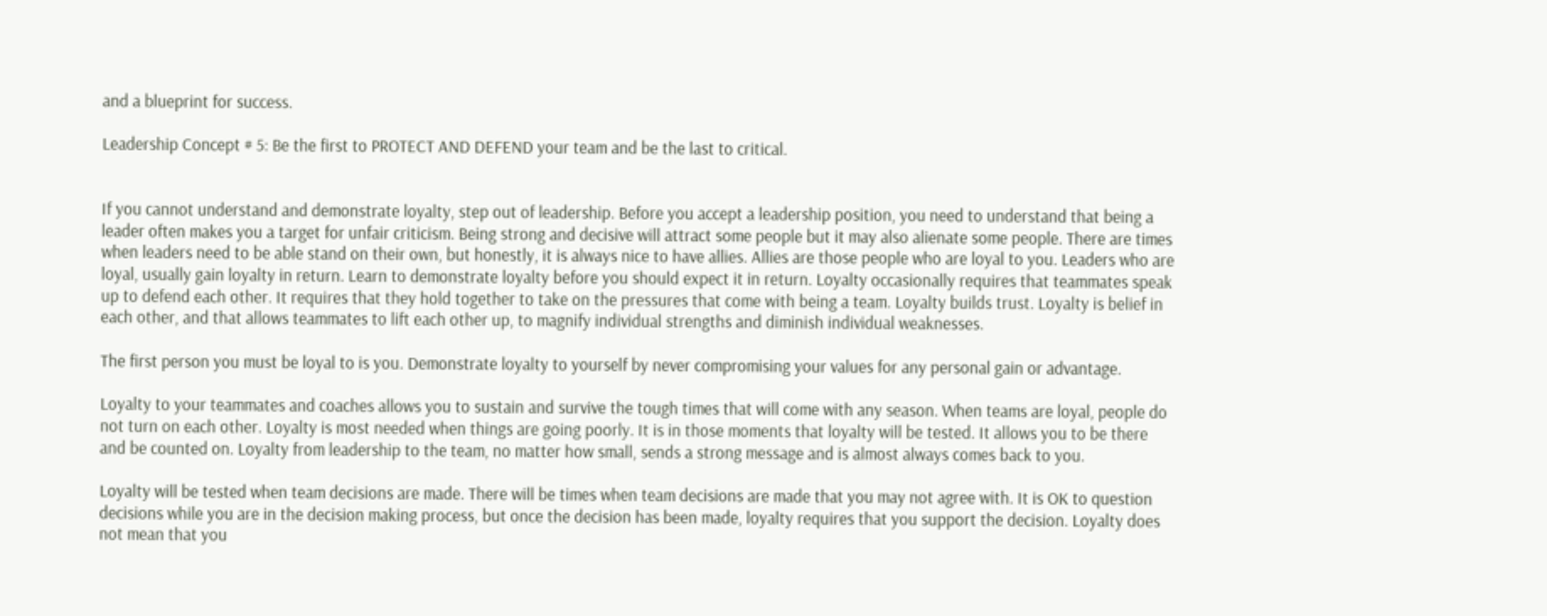and a blueprint for success.

Leadership Concept # 5: Be the first to PROTECT AND DEFEND your team and be the last to critical.


If you cannot understand and demonstrate loyalty, step out of leadership. Before you accept a leadership position, you need to understand that being a leader often makes you a target for unfair criticism. Being strong and decisive will attract some people but it may also alienate some people. There are times when leaders need to be able stand on their own, but honestly, it is always nice to have allies. Allies are those people who are loyal to you. Leaders who are loyal, usually gain loyalty in return. Learn to demonstrate loyalty before you should expect it in return. Loyalty occasionally requires that teammates speak up to defend each other. It requires that they hold together to take on the pressures that come with being a team. Loyalty builds trust. Loyalty is belief in each other, and that allows teammates to lift each other up, to magnify individual strengths and diminish individual weaknesses.

The first person you must be loyal to is you. Demonstrate loyalty to yourself by never compromising your values for any personal gain or advantage.

Loyalty to your teammates and coaches allows you to sustain and survive the tough times that will come with any season. When teams are loyal, people do not turn on each other. Loyalty is most needed when things are going poorly. It is in those moments that loyalty will be tested. It allows you to be there and be counted on. Loyalty from leadership to the team, no matter how small, sends a strong message and is almost always comes back to you.

Loyalty will be tested when team decisions are made. There will be times when team decisions are made that you may not agree with. It is OK to question decisions while you are in the decision making process, but once the decision has been made, loyalty requires that you support the decision. Loyalty does not mean that you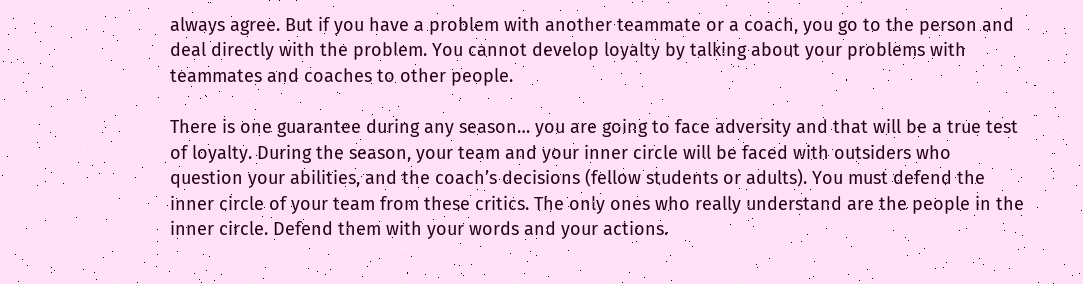always agree. But if you have a problem with another teammate or a coach, you go to the person and deal directly with the problem. You cannot develop loyalty by talking about your problems with teammates and coaches to other people.

There is one guarantee during any season… you are going to face adversity and that will be a true test of loyalty. During the season, your team and your inner circle will be faced with outsiders who question your abilities, and the coach’s decisions (fellow students or adults). You must defend the inner circle of your team from these critics. The only ones who really understand are the people in the inner circle. Defend them with your words and your actions.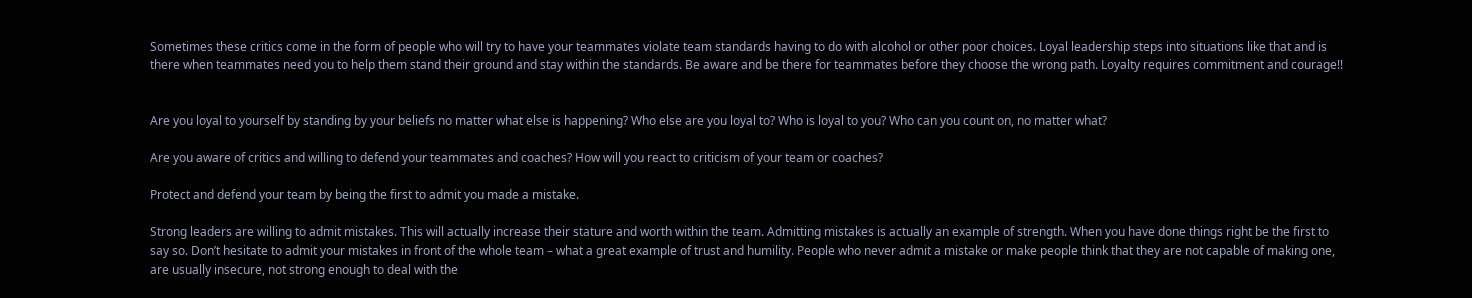Sometimes these critics come in the form of people who will try to have your teammates violate team standards having to do with alcohol or other poor choices. Loyal leadership steps into situations like that and is there when teammates need you to help them stand their ground and stay within the standards. Be aware and be there for teammates before they choose the wrong path. Loyalty requires commitment and courage!!


Are you loyal to yourself by standing by your beliefs no matter what else is happening? Who else are you loyal to? Who is loyal to you? Who can you count on, no matter what?

Are you aware of critics and willing to defend your teammates and coaches? How will you react to criticism of your team or coaches?

Protect and defend your team by being the first to admit you made a mistake.

Strong leaders are willing to admit mistakes. This will actually increase their stature and worth within the team. Admitting mistakes is actually an example of strength. When you have done things right be the first to say so. Don’t hesitate to admit your mistakes in front of the whole team – what a great example of trust and humility. People who never admit a mistake or make people think that they are not capable of making one, are usually insecure, not strong enough to deal with the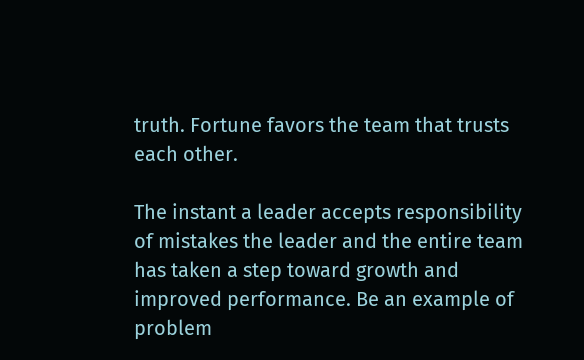truth. Fortune favors the team that trusts each other.

The instant a leader accepts responsibility of mistakes the leader and the entire team has taken a step toward growth and improved performance. Be an example of problem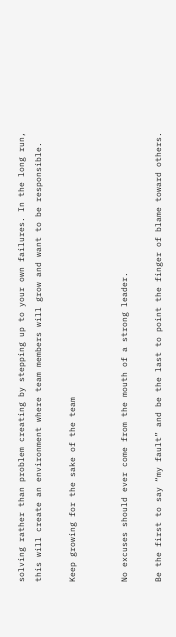solving rather than problem creating by stepping up to your own failures. In the long run, this will create an environment where team members will grow and want to be responsible.

Keep growing for the sake of the team


No excuses should ever come from the mouth of a strong leader.

Be the first to say “my fault” and be the last to point the finger of blame toward others.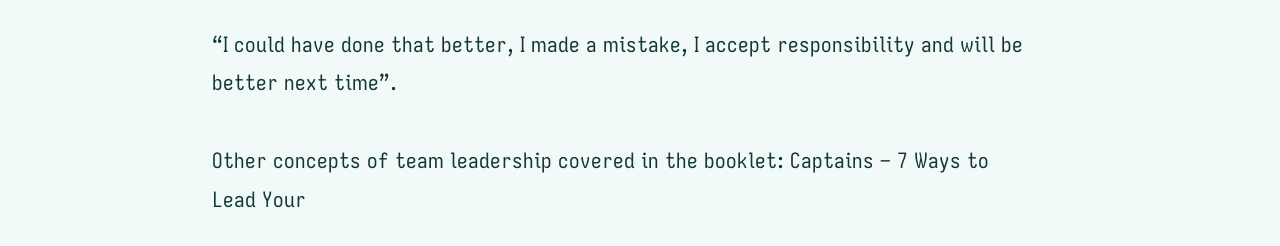“I could have done that better, I made a mistake, I accept responsibility and will be better next time”.

Other concepts of team leadership covered in the booklet: Captains – 7 Ways to Lead Your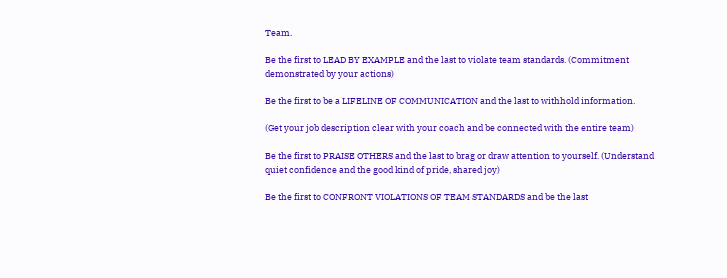Team.

Be the first to LEAD BY EXAMPLE and the last to violate team standards. (Commitment demonstrated by your actions)

Be the first to be a LIFELINE OF COMMUNICATION and the last to withhold information.

(Get your job description clear with your coach and be connected with the entire team)

Be the first to PRAISE OTHERS and the last to brag or draw attention to yourself. (Understand quiet confidence and the good kind of pride, shared joy)

Be the first to CONFRONT VIOLATIONS OF TEAM STANDARDS and be the last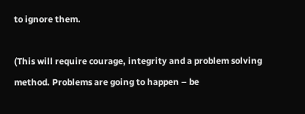to ignore them.

(This will require courage, integrity and a problem solving method. Problems are going to happen – be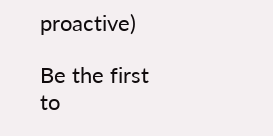proactive)

Be the first to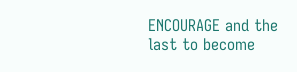ENCOURAGE and the last to become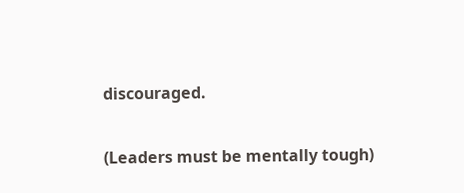discouraged.

(Leaders must be mentally tough)